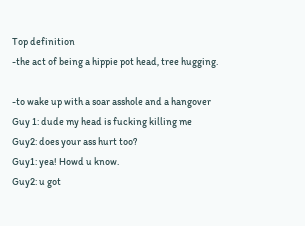Top definition
-the act of being a hippie pot head, tree hugging.

-to wake up with a soar asshole and a hangover
Guy 1: dude my head is fucking killing me
Guy2: does your ass hurt too?
Guy1: yea! Howd u know.
Guy2: u got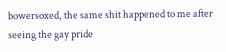bowersoxed, the same shit happened to me after seeing the gay pride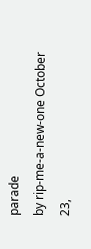parade
by rip-me-a-new-one October 23,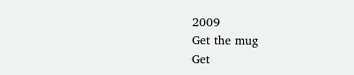2009
Get the mug
Get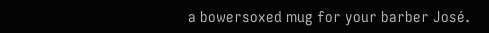a bowersoxed mug for your barber José.